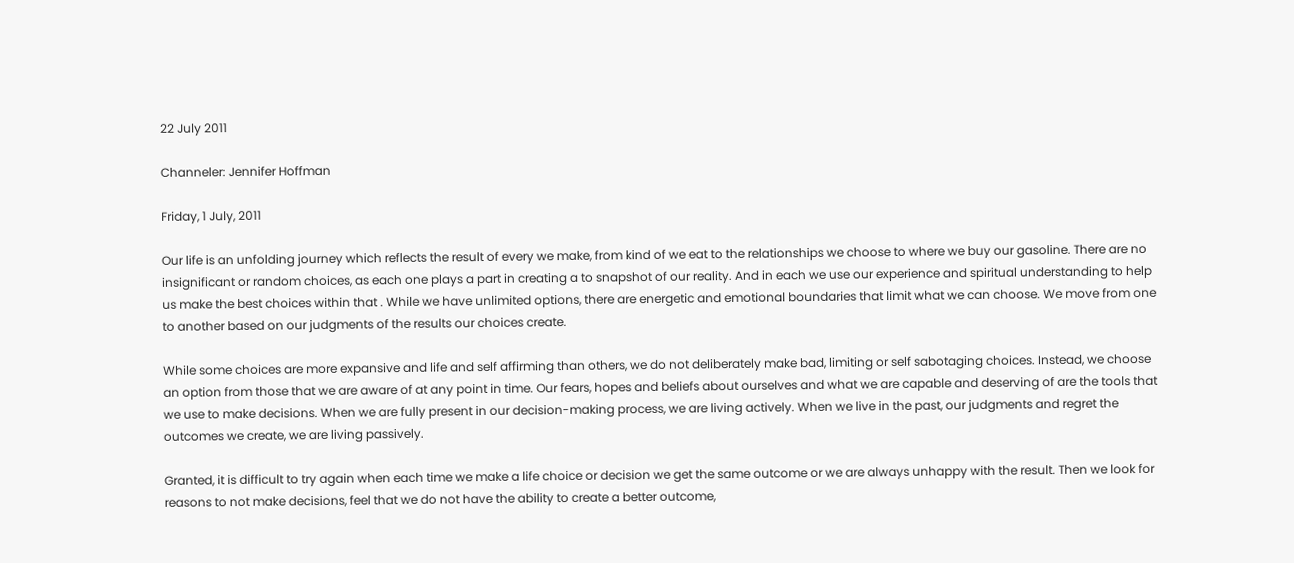22 July 2011

Channeler: Jennifer Hoffman

Friday, 1 July, 2011

Our life is an unfolding journey which reflects the result of every we make, from kind of we eat to the relationships we choose to where we buy our gasoline. There are no insignificant or random choices, as each one plays a part in creating a to snapshot of our reality. And in each we use our experience and spiritual understanding to help us make the best choices within that . While we have unlimited options, there are energetic and emotional boundaries that limit what we can choose. We move from one to another based on our judgments of the results our choices create.

While some choices are more expansive and life and self affirming than others, we do not deliberately make bad, limiting or self sabotaging choices. Instead, we choose an option from those that we are aware of at any point in time. Our fears, hopes and beliefs about ourselves and what we are capable and deserving of are the tools that we use to make decisions. When we are fully present in our decision-making process, we are living actively. When we live in the past, our judgments and regret the outcomes we create, we are living passively.

Granted, it is difficult to try again when each time we make a life choice or decision we get the same outcome or we are always unhappy with the result. Then we look for reasons to not make decisions, feel that we do not have the ability to create a better outcome,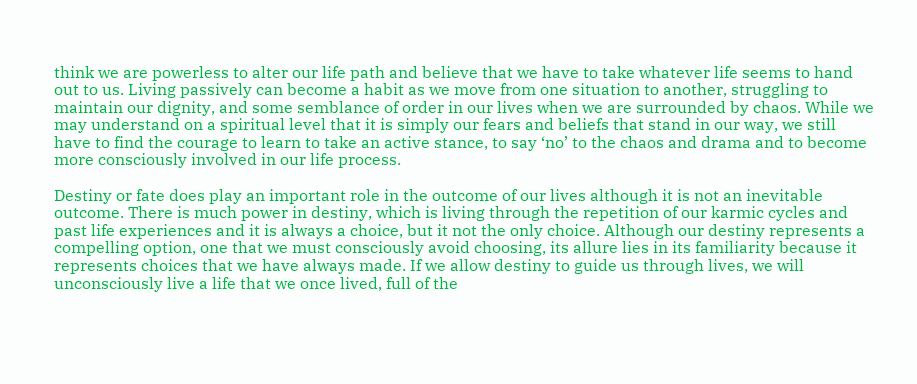think we are powerless to alter our life path and believe that we have to take whatever life seems to hand out to us. Living passively can become a habit as we move from one situation to another, struggling to maintain our dignity, and some semblance of order in our lives when we are surrounded by chaos. While we may understand on a spiritual level that it is simply our fears and beliefs that stand in our way, we still have to find the courage to learn to take an active stance, to say ‘no’ to the chaos and drama and to become more consciously involved in our life process.

Destiny or fate does play an important role in the outcome of our lives although it is not an inevitable outcome. There is much power in destiny, which is living through the repetition of our karmic cycles and past life experiences and it is always a choice, but it not the only choice. Although our destiny represents a compelling option, one that we must consciously avoid choosing, its allure lies in its familiarity because it represents choices that we have always made. If we allow destiny to guide us through lives, we will unconsciously live a life that we once lived, full of the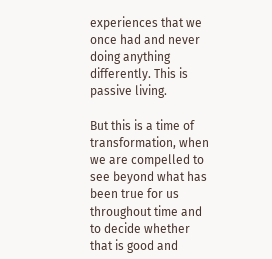experiences that we once had and never doing anything differently. This is passive living.

But this is a time of transformation, when we are compelled to see beyond what has been true for us throughout time and to decide whether that is good and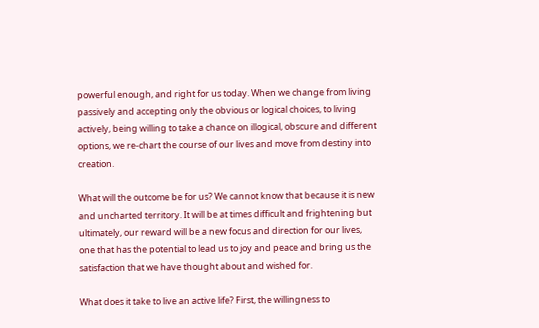powerful enough, and right for us today. When we change from living passively and accepting only the obvious or logical choices, to living actively, being willing to take a chance on illogical, obscure and different options, we re-chart the course of our lives and move from destiny into creation.

What will the outcome be for us? We cannot know that because it is new and uncharted territory. It will be at times difficult and frightening but ultimately, our reward will be a new focus and direction for our lives, one that has the potential to lead us to joy and peace and bring us the satisfaction that we have thought about and wished for.

What does it take to live an active life? First, the willingness to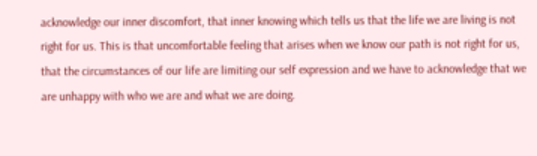acknowledge our inner discomfort, that inner knowing which tells us that the life we are living is not right for us. This is that uncomfortable feeling that arises when we know our path is not right for us, that the circumstances of our life are limiting our self expression and we have to acknowledge that we are unhappy with who we are and what we are doing.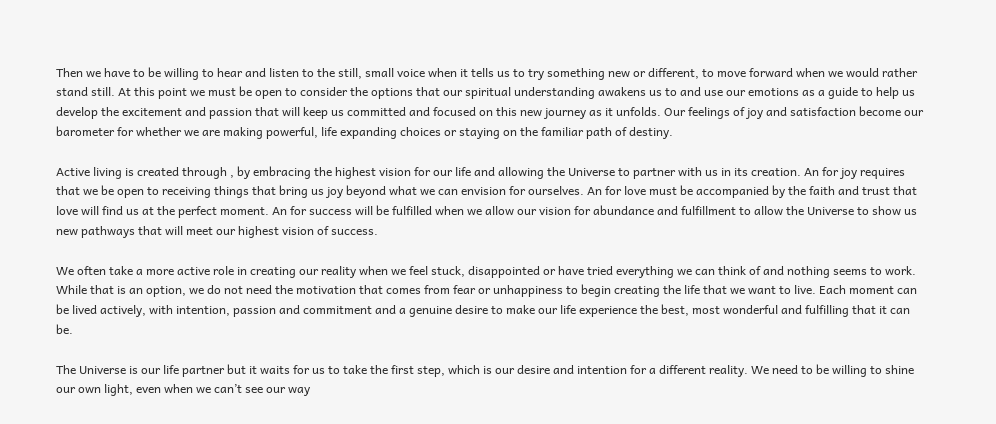Then we have to be willing to hear and listen to the still, small voice when it tells us to try something new or different, to move forward when we would rather stand still. At this point we must be open to consider the options that our spiritual understanding awakens us to and use our emotions as a guide to help us develop the excitement and passion that will keep us committed and focused on this new journey as it unfolds. Our feelings of joy and satisfaction become our barometer for whether we are making powerful, life expanding choices or staying on the familiar path of destiny.

Active living is created through , by embracing the highest vision for our life and allowing the Universe to partner with us in its creation. An for joy requires that we be open to receiving things that bring us joy beyond what we can envision for ourselves. An for love must be accompanied by the faith and trust that love will find us at the perfect moment. An for success will be fulfilled when we allow our vision for abundance and fulfillment to allow the Universe to show us new pathways that will meet our highest vision of success.

We often take a more active role in creating our reality when we feel stuck, disappointed or have tried everything we can think of and nothing seems to work. While that is an option, we do not need the motivation that comes from fear or unhappiness to begin creating the life that we want to live. Each moment can be lived actively, with intention, passion and commitment and a genuine desire to make our life experience the best, most wonderful and fulfilling that it can be.

The Universe is our life partner but it waits for us to take the first step, which is our desire and intention for a different reality. We need to be willing to shine our own light, even when we can’t see our way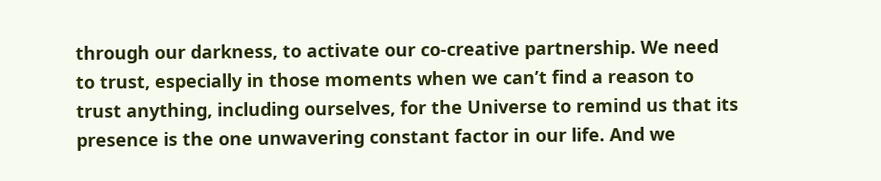through our darkness, to activate our co-creative partnership. We need to trust, especially in those moments when we can’t find a reason to trust anything, including ourselves, for the Universe to remind us that its presence is the one unwavering constant factor in our life. And we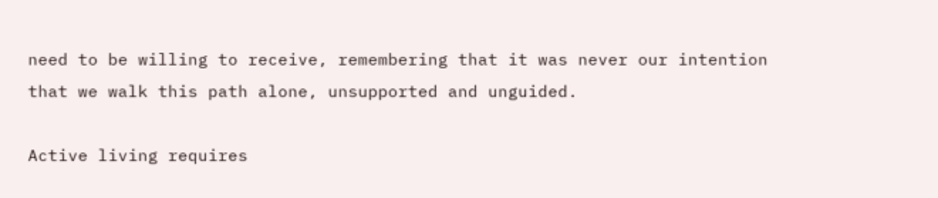need to be willing to receive, remembering that it was never our intention that we walk this path alone, unsupported and unguided.

Active living requires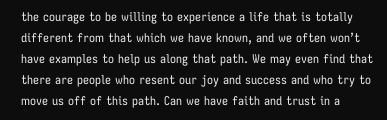the courage to be willing to experience a life that is totally different from that which we have known, and we often won’t have examples to help us along that path. We may even find that there are people who resent our joy and success and who try to move us off of this path. Can we have faith and trust in a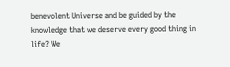benevolent Universe and be guided by the knowledge that we deserve every good thing in life? We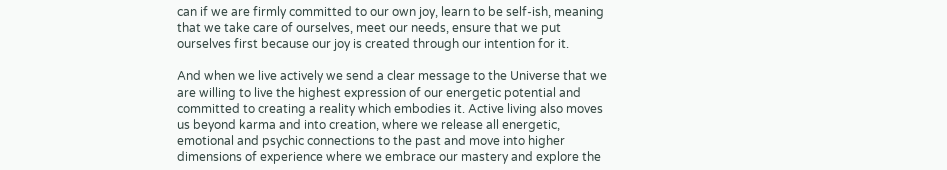can if we are firmly committed to our own joy, learn to be self-ish, meaning that we take care of ourselves, meet our needs, ensure that we put ourselves first because our joy is created through our intention for it.

And when we live actively we send a clear message to the Universe that we are willing to live the highest expression of our energetic potential and committed to creating a reality which embodies it. Active living also moves us beyond karma and into creation, where we release all energetic, emotional and psychic connections to the past and move into higher dimensions of experience where we embrace our mastery and explore the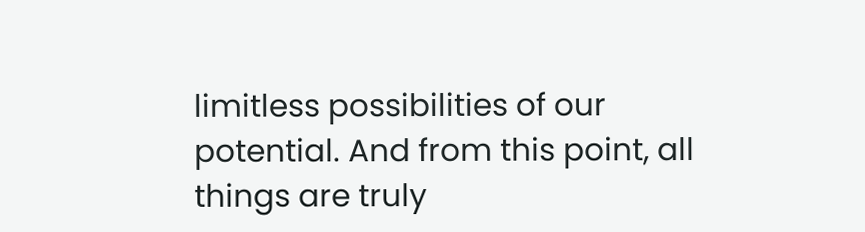limitless possibilities of our potential. And from this point, all things are truly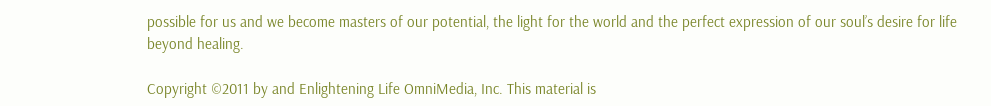possible for us and we become masters of our potential, the light for the world and the perfect expression of our soul’s desire for life beyond healing.

Copyright ©2011 by and Enlightening Life OmniMedia, Inc. This material is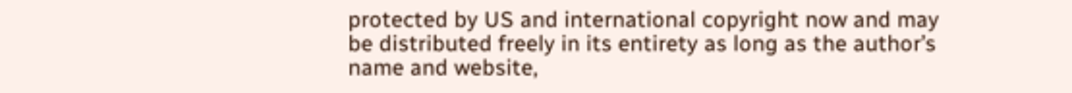protected by US and international copyright now and may be distributed freely in its entirety as long as the author’s name and website,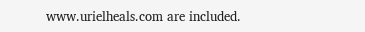www.urielheals.com are included.